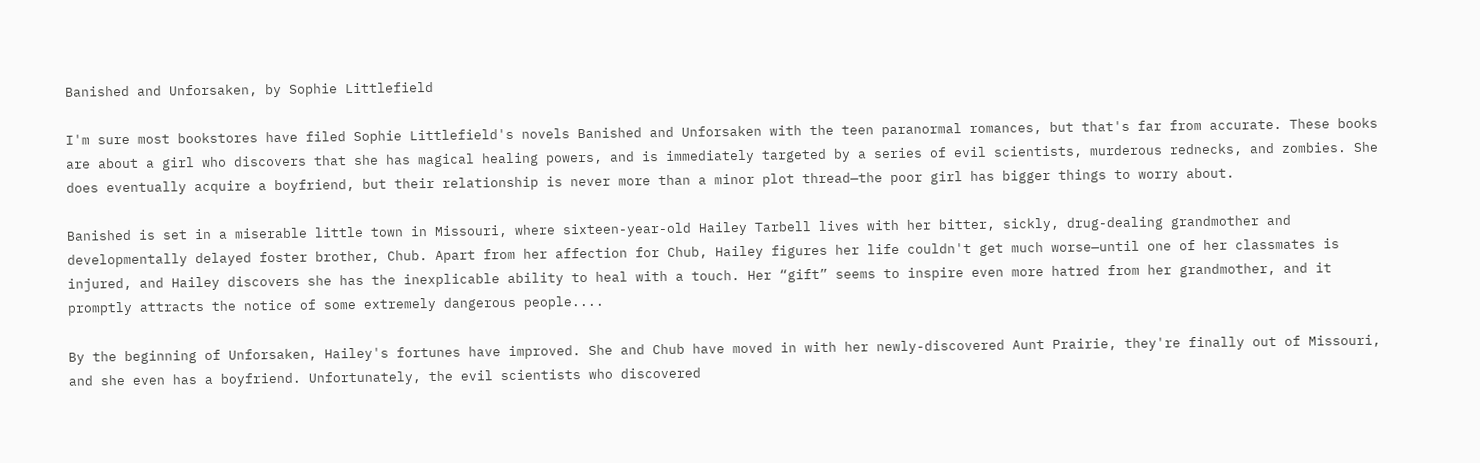Banished and Unforsaken, by Sophie Littlefield

I'm sure most bookstores have filed Sophie Littlefield's novels Banished and Unforsaken with the teen paranormal romances, but that's far from accurate. These books are about a girl who discovers that she has magical healing powers, and is immediately targeted by a series of evil scientists, murderous rednecks, and zombies. She does eventually acquire a boyfriend, but their relationship is never more than a minor plot thread—the poor girl has bigger things to worry about.

Banished is set in a miserable little town in Missouri, where sixteen-year-old Hailey Tarbell lives with her bitter, sickly, drug-dealing grandmother and developmentally delayed foster brother, Chub. Apart from her affection for Chub, Hailey figures her life couldn't get much worse—until one of her classmates is injured, and Hailey discovers she has the inexplicable ability to heal with a touch. Her “gift” seems to inspire even more hatred from her grandmother, and it promptly attracts the notice of some extremely dangerous people....

By the beginning of Unforsaken, Hailey's fortunes have improved. She and Chub have moved in with her newly-discovered Aunt Prairie, they're finally out of Missouri, and she even has a boyfriend. Unfortunately, the evil scientists who discovered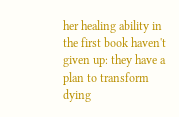her healing ability in the first book haven't given up: they have a plan to transform dying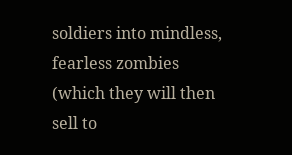soldiers into mindless, fearless zombies (which they will then sell to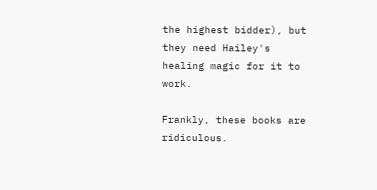the highest bidder), but they need Hailey's healing magic for it to work.

Frankly, these books are ridiculous.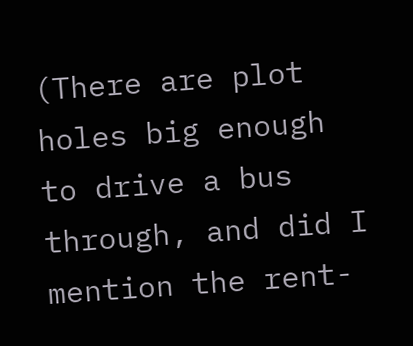(There are plot holes big enough to drive a bus through, and did I mention the rent-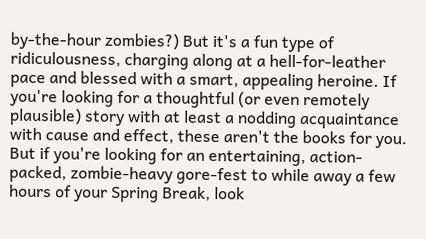by-the-hour zombies?) But it's a fun type of ridiculousness, charging along at a hell-for-leather pace and blessed with a smart, appealing heroine. If you're looking for a thoughtful (or even remotely plausible) story with at least a nodding acquaintance with cause and effect, these aren't the books for you. But if you're looking for an entertaining, action-packed, zombie-heavy gore-fest to while away a few hours of your Spring Break, look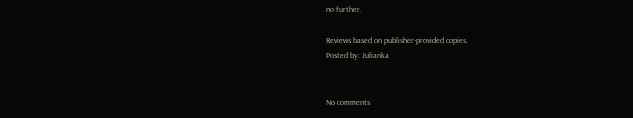no further.

Reviews based on publisher-provided copies.
Posted by: Julianka


No comments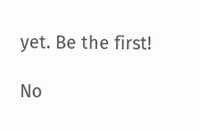yet. Be the first!

No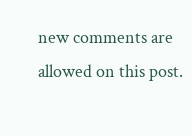new comments are allowed on this post.